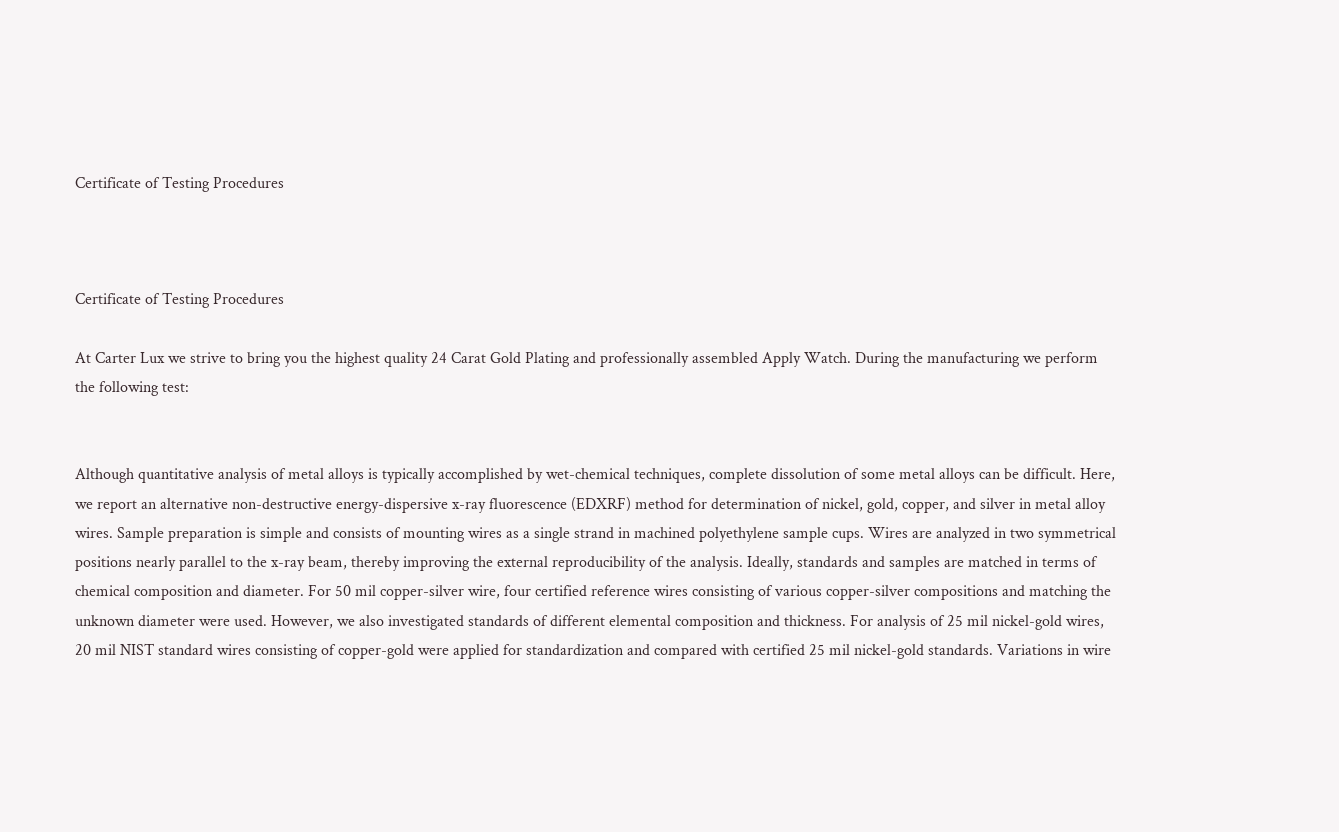Certificate of Testing Procedures



Certificate of Testing Procedures

At Carter Lux we strive to bring you the highest quality 24 Carat Gold Plating and professionally assembled Apply Watch. During the manufacturing we perform the following test:


Although quantitative analysis of metal alloys is typically accomplished by wet-chemical techniques, complete dissolution of some metal alloys can be difficult. Here, we report an alternative non-destructive energy-dispersive x-ray fluorescence (EDXRF) method for determination of nickel, gold, copper, and silver in metal alloy wires. Sample preparation is simple and consists of mounting wires as a single strand in machined polyethylene sample cups. Wires are analyzed in two symmetrical positions nearly parallel to the x-ray beam, thereby improving the external reproducibility of the analysis. Ideally, standards and samples are matched in terms of chemical composition and diameter. For 50 mil copper-silver wire, four certified reference wires consisting of various copper-silver compositions and matching the unknown diameter were used. However, we also investigated standards of different elemental composition and thickness. For analysis of 25 mil nickel-gold wires, 20 mil NIST standard wires consisting of copper-gold were applied for standardization and compared with certified 25 mil nickel-gold standards. Variations in wire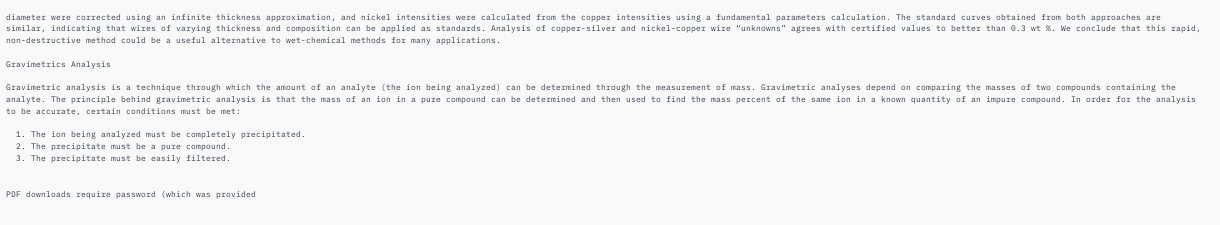diameter were corrected using an infinite thickness approximation, and nickel intensities were calculated from the copper intensities using a fundamental parameters calculation. The standard curves obtained from both approaches are similar, indicating that wires of varying thickness and composition can be applied as standards. Analysis of copper-silver and nickel-copper wire “unknowns” agrees with certified values to better than 0.3 wt %. We conclude that this rapid, non-destructive method could be a useful alternative to wet-chemical methods for many applications.

Gravimetrics Analysis

Gravimetric analysis is a technique through which the amount of an analyte (the ion being analyzed) can be determined through the measurement of mass. Gravimetric analyses depend on comparing the masses of two compounds containing the analyte. The principle behind gravimetric analysis is that the mass of an ion in a pure compound can be determined and then used to find the mass percent of the same ion in a known quantity of an impure compound. In order for the analysis to be accurate, certain conditions must be met:

  1. The ion being analyzed must be completely precipitated.
  2. The precipitate must be a pure compound.
  3. The precipitate must be easily filtered.


PDF downloads require password (which was provided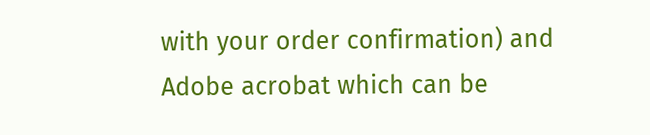with your order confirmation) and Adobe acrobat which can be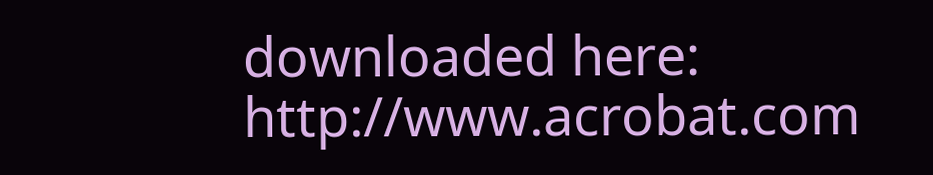downloaded here: http://www.acrobat.com